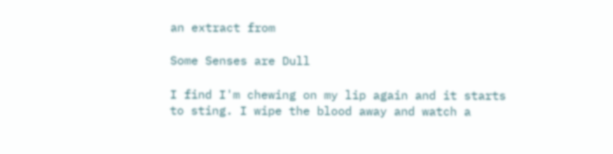an extract from

Some Senses are Dull

I find I'm chewing on my lip again and it starts to sting. I wipe the blood away and watch a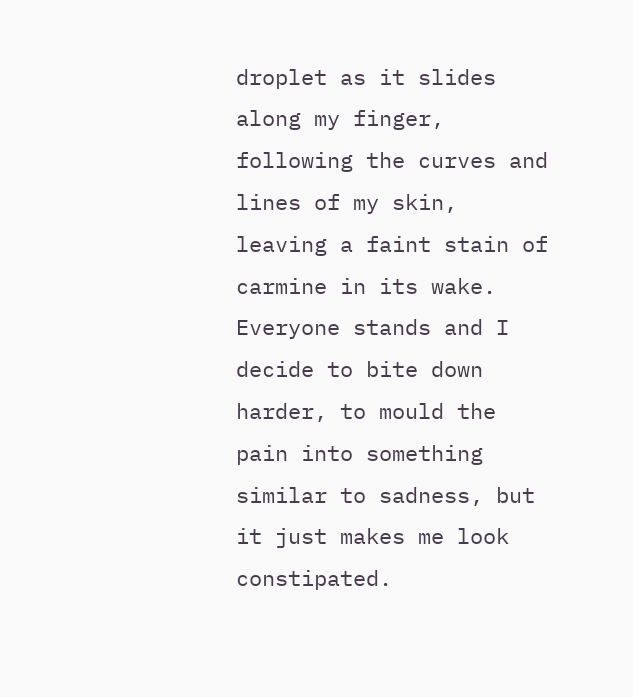droplet as it slides along my finger, following the curves and lines of my skin, leaving a faint stain of carmine in its wake. Everyone stands and I decide to bite down harder, to mould the pain into something similar to sadness, but it just makes me look constipated.